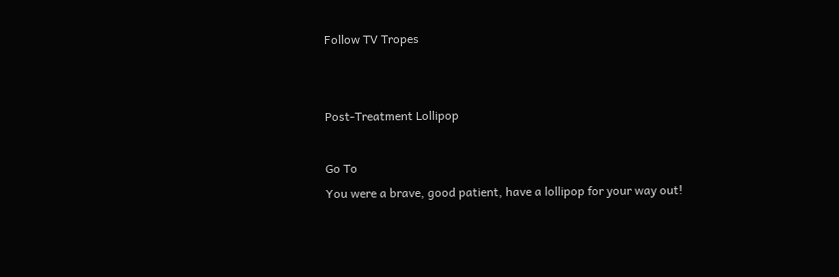Follow TV Tropes


Post-Treatment Lollipop

Go To
You were a brave, good patient, have a lollipop for your way out!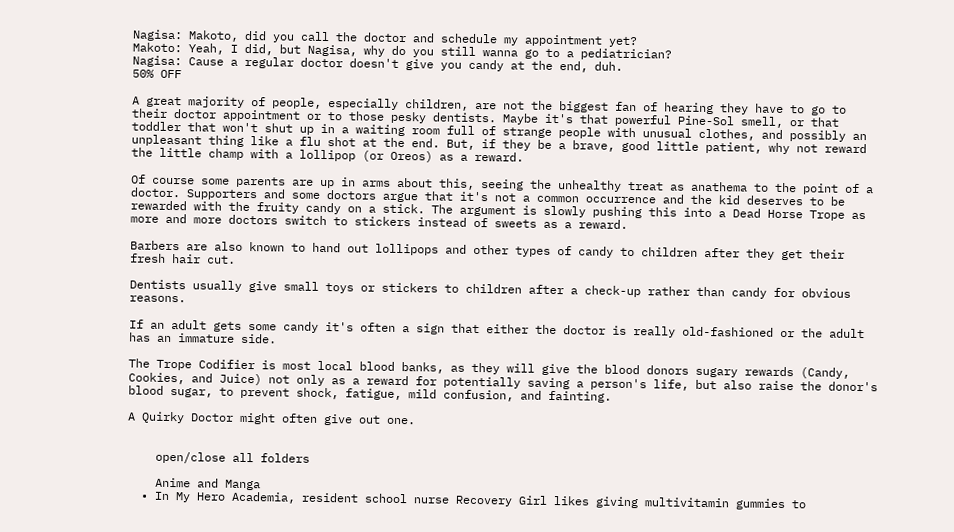Nagisa: Makoto, did you call the doctor and schedule my appointment yet?
Makoto: Yeah, I did, but Nagisa, why do you still wanna go to a pediatrician?
Nagisa: Cause a regular doctor doesn't give you candy at the end, duh.
50% OFF

A great majority of people, especially children, are not the biggest fan of hearing they have to go to their doctor appointment or to those pesky dentists. Maybe it's that powerful Pine-Sol smell, or that toddler that won't shut up in a waiting room full of strange people with unusual clothes, and possibly an unpleasant thing like a flu shot at the end. But, if they be a brave, good little patient, why not reward the little champ with a lollipop (or Oreos) as a reward.

Of course some parents are up in arms about this, seeing the unhealthy treat as anathema to the point of a doctor. Supporters and some doctors argue that it's not a common occurrence and the kid deserves to be rewarded with the fruity candy on a stick. The argument is slowly pushing this into a Dead Horse Trope as more and more doctors switch to stickers instead of sweets as a reward.

Barbers are also known to hand out lollipops and other types of candy to children after they get their fresh hair cut.

Dentists usually give small toys or stickers to children after a check-up rather than candy for obvious reasons.

If an adult gets some candy it's often a sign that either the doctor is really old-fashioned or the adult has an immature side.

The Trope Codifier is most local blood banks, as they will give the blood donors sugary rewards (Candy, Cookies, and Juice) not only as a reward for potentially saving a person's life, but also raise the donor's blood sugar, to prevent shock, fatigue, mild confusion, and fainting.

A Quirky Doctor might often give out one.


    open/close all folders

    Anime and Manga
  • In My Hero Academia, resident school nurse Recovery Girl likes giving multivitamin gummies to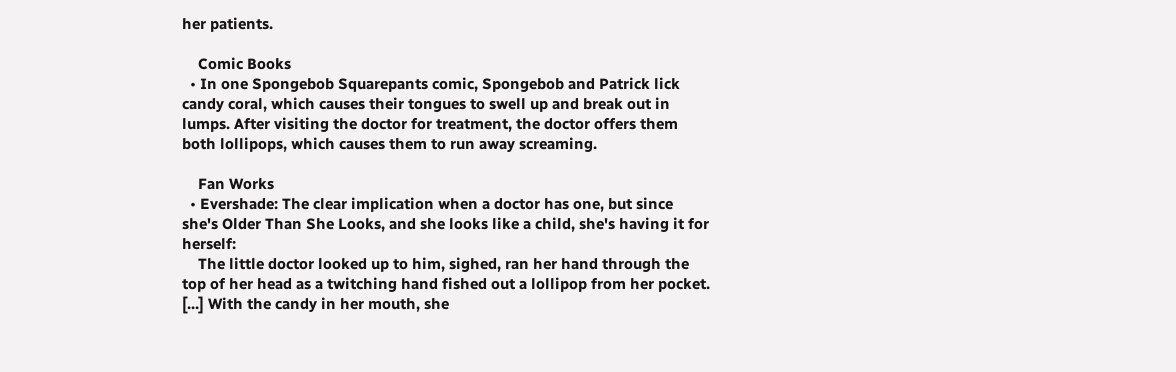her patients.

    Comic Books
  • In one Spongebob Squarepants comic, Spongebob and Patrick lick candy coral, which causes their tongues to swell up and break out in lumps. After visiting the doctor for treatment, the doctor offers them both lollipops, which causes them to run away screaming.

    Fan Works
  • Evershade: The clear implication when a doctor has one, but since she's Older Than She Looks, and she looks like a child, she's having it for herself:
    The little doctor looked up to him, sighed, ran her hand through the top of her head as a twitching hand fished out a lollipop from her pocket. [...] With the candy in her mouth, she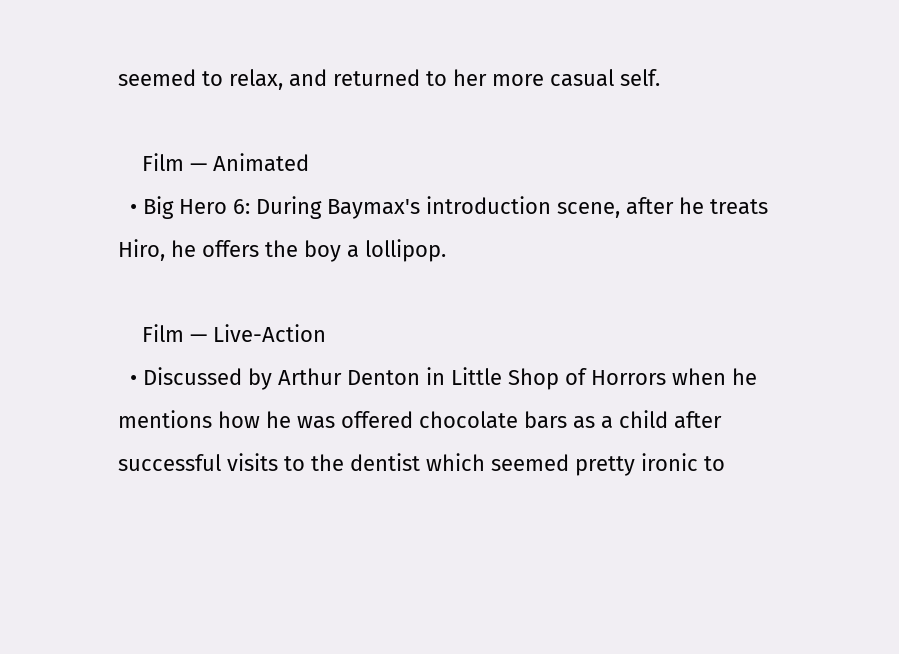seemed to relax, and returned to her more casual self.

    Film — Animated
  • Big Hero 6: During Baymax's introduction scene, after he treats Hiro, he offers the boy a lollipop.

    Film — Live-Action
  • Discussed by Arthur Denton in Little Shop of Horrors when he mentions how he was offered chocolate bars as a child after successful visits to the dentist which seemed pretty ironic to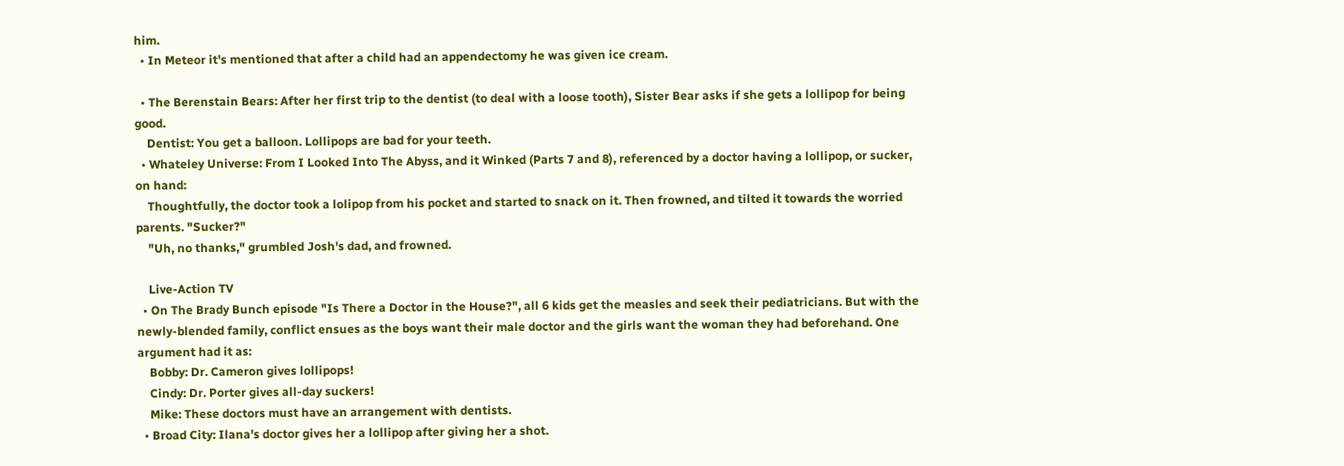him.
  • In Meteor it's mentioned that after a child had an appendectomy he was given ice cream.

  • The Berenstain Bears: After her first trip to the dentist (to deal with a loose tooth), Sister Bear asks if she gets a lollipop for being good.
    Dentist: You get a balloon. Lollipops are bad for your teeth.
  • Whateley Universe: From I Looked Into The Abyss, and it Winked (Parts 7 and 8), referenced by a doctor having a lollipop, or sucker, on hand:
    Thoughtfully, the doctor took a lolipop from his pocket and started to snack on it. Then frowned, and tilted it towards the worried parents. "Sucker?"
    "Uh, no thanks," grumbled Josh's dad, and frowned.

    Live-Action TV
  • On The Brady Bunch episode "Is There a Doctor in the House?", all 6 kids get the measles and seek their pediatricians. But with the newly-blended family, conflict ensues as the boys want their male doctor and the girls want the woman they had beforehand. One argument had it as:
    Bobby: Dr. Cameron gives lollipops!
    Cindy: Dr. Porter gives all-day suckers!
    Mike: These doctors must have an arrangement with dentists.
  • Broad City: Ilana's doctor gives her a lollipop after giving her a shot.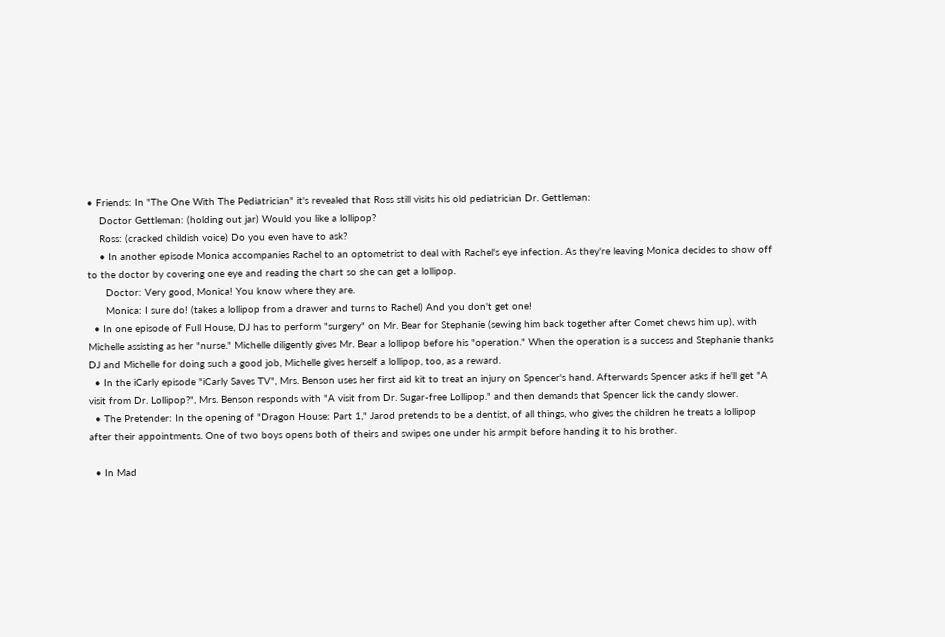• Friends: In "The One With The Pediatrician" it's revealed that Ross still visits his old pediatrician Dr. Gettleman:
    Doctor Gettleman: (holding out jar) Would you like a lollipop?
    Ross: (cracked childish voice) Do you even have to ask?
    • In another episode Monica accompanies Rachel to an optometrist to deal with Rachel's eye infection. As they're leaving Monica decides to show off to the doctor by covering one eye and reading the chart so she can get a lollipop.
      Doctor: Very good, Monica! You know where they are.
      Monica: I sure do! (takes a lollipop from a drawer and turns to Rachel) And you don't get one!
  • In one episode of Full House, DJ has to perform "surgery" on Mr. Bear for Stephanie (sewing him back together after Comet chews him up), with Michelle assisting as her "nurse." Michelle diligently gives Mr. Bear a lollipop before his "operation." When the operation is a success and Stephanie thanks DJ and Michelle for doing such a good job, Michelle gives herself a lollipop, too, as a reward.
  • In the iCarly episode "iCarly Saves TV", Mrs. Benson uses her first aid kit to treat an injury on Spencer's hand. Afterwards Spencer asks if he'll get "A visit from Dr. Lollipop?", Mrs. Benson responds with "A visit from Dr. Sugar-free Lollipop." and then demands that Spencer lick the candy slower.
  • The Pretender: In the opening of "Dragon House: Part 1," Jarod pretends to be a dentist, of all things, who gives the children he treats a lollipop after their appointments. One of two boys opens both of theirs and swipes one under his armpit before handing it to his brother.

  • In Mad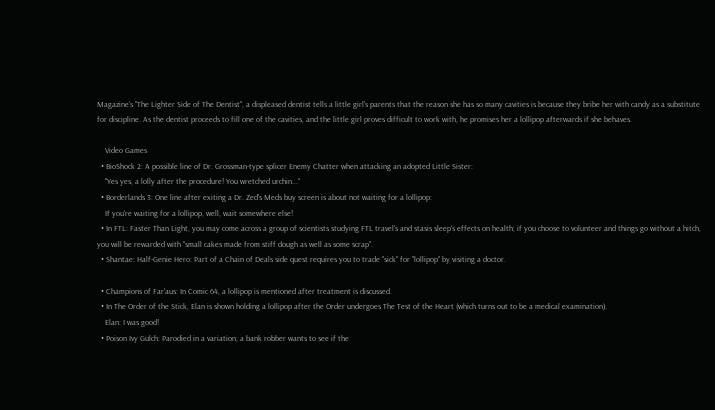Magazine's "The Lighter Side of The Dentist", a displeased dentist tells a little girl's parents that the reason she has so many cavities is because they bribe her with candy as a substitute for discipline. As the dentist proceeds to fill one of the cavities, and the little girl proves difficult to work with, he promises her a lollipop afterwards if she behaves.

    Video Games
  • BioShock 2: A possible line of Dr. Grossman-type splicer Enemy Chatter when attacking an adopted Little Sister:
    "Yes yes, a lolly after the procedure! You wretched urchin..."
  • Borderlands 3: One line after exiting a Dr. Zed's Meds buy screen is about not waiting for a lollipop:
    If you're waiting for a lollipop, well, wait somewhere else!
  • In FTL: Faster Than Light, you may come across a group of scientists studying FTL travel's and stasis sleep's effects on health; if you choose to volunteer and things go without a hitch, you will be rewarded with "small cakes made from stiff dough as well as some scrap".
  • Shantae: Half-Genie Hero: Part of a Chain of Deals side quest requires you to trade "sick" for "lollipop" by visiting a doctor.

  • Champions of Far'aus: In Comic 64, a lollipop is mentioned after treatment is discussed.
  • In The Order of the Stick, Elan is shown holding a lollipop after the Order undergoes The Test of the Heart (which turns out to be a medical examination).
    Elan: I was good!
  • Poison Ivy Gulch: Parodied in a variation; a bank robber wants to see if the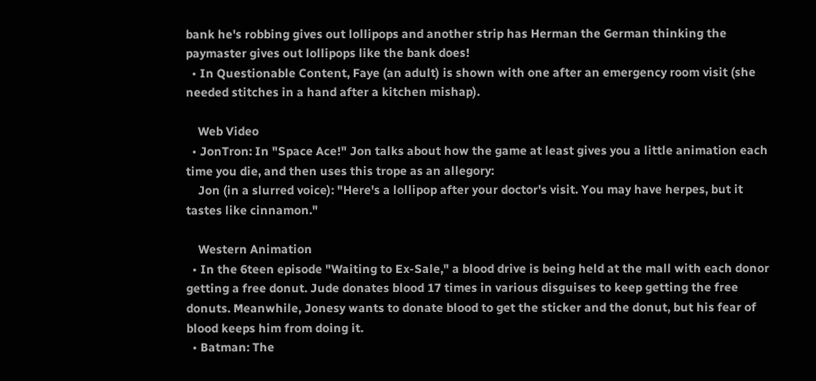bank he's robbing gives out lollipops and another strip has Herman the German thinking the paymaster gives out lollipops like the bank does!
  • In Questionable Content, Faye (an adult) is shown with one after an emergency room visit (she needed stitches in a hand after a kitchen mishap).

    Web Video
  • JonTron: In "Space Ace!" Jon talks about how the game at least gives you a little animation each time you die, and then uses this trope as an allegory:
    Jon (in a slurred voice): "Here's a lollipop after your doctor's visit. You may have herpes, but it tastes like cinnamon."

    Western Animation
  • In the 6teen episode "Waiting to Ex-Sale," a blood drive is being held at the mall with each donor getting a free donut. Jude donates blood 17 times in various disguises to keep getting the free donuts. Meanwhile, Jonesy wants to donate blood to get the sticker and the donut, but his fear of blood keeps him from doing it.
  • Batman: The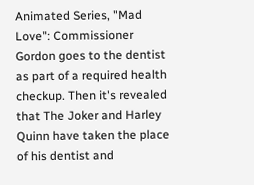Animated Series, "Mad Love": Commissioner Gordon goes to the dentist as part of a required health checkup. Then it's revealed that The Joker and Harley Quinn have taken the place of his dentist and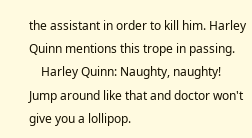the assistant in order to kill him. Harley Quinn mentions this trope in passing.
    Harley Quinn: Naughty, naughty! Jump around like that and doctor won't give you a lollipop.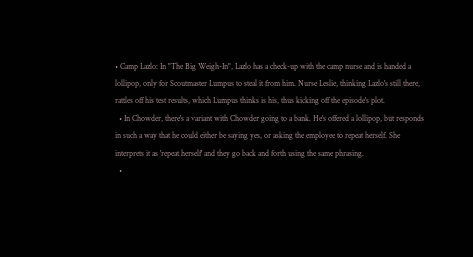• Camp Lazlo: In "The Big Weigh-In", Lazlo has a check-up with the camp nurse and is handed a lollipop, only for Scoutmaster Lumpus to steal it from him. Nurse Leslie, thinking Lazlo's still there, rattles off his test results, which Lumpus thinks is his, thus kicking off the episode's plot.
  • In Chowder, there's a variant with Chowder going to a bank. He's offered a lollipop, but responds in such a way that he could either be saying yes, or asking the employee to repeat herself. She interprets it as 'repeat herself' and they go back and forth using the same phrasing.
  •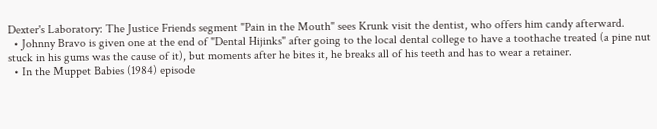Dexter's Laboratory: The Justice Friends segment "Pain in the Mouth" sees Krunk visit the dentist, who offers him candy afterward.
  • Johnny Bravo is given one at the end of "Dental Hijinks" after going to the local dental college to have a toothache treated (a pine nut stuck in his gums was the cause of it), but moments after he bites it, he breaks all of his teeth and has to wear a retainer.
  • In the Muppet Babies (1984) episode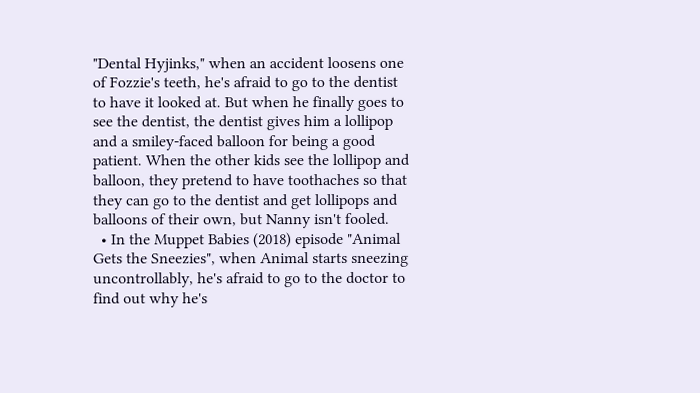"Dental Hyjinks," when an accident loosens one of Fozzie's teeth, he's afraid to go to the dentist to have it looked at. But when he finally goes to see the dentist, the dentist gives him a lollipop and a smiley-faced balloon for being a good patient. When the other kids see the lollipop and balloon, they pretend to have toothaches so that they can go to the dentist and get lollipops and balloons of their own, but Nanny isn't fooled.
  • In the Muppet Babies (2018) episode "Animal Gets the Sneezies", when Animal starts sneezing uncontrollably, he's afraid to go to the doctor to find out why he's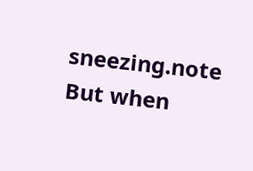sneezing.note  But when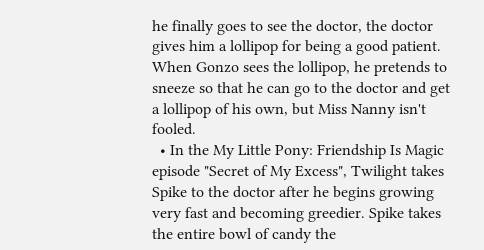he finally goes to see the doctor, the doctor gives him a lollipop for being a good patient. When Gonzo sees the lollipop, he pretends to sneeze so that he can go to the doctor and get a lollipop of his own, but Miss Nanny isn't fooled.
  • In the My Little Pony: Friendship Is Magic episode "Secret of My Excess", Twilight takes Spike to the doctor after he begins growing very fast and becoming greedier. Spike takes the entire bowl of candy the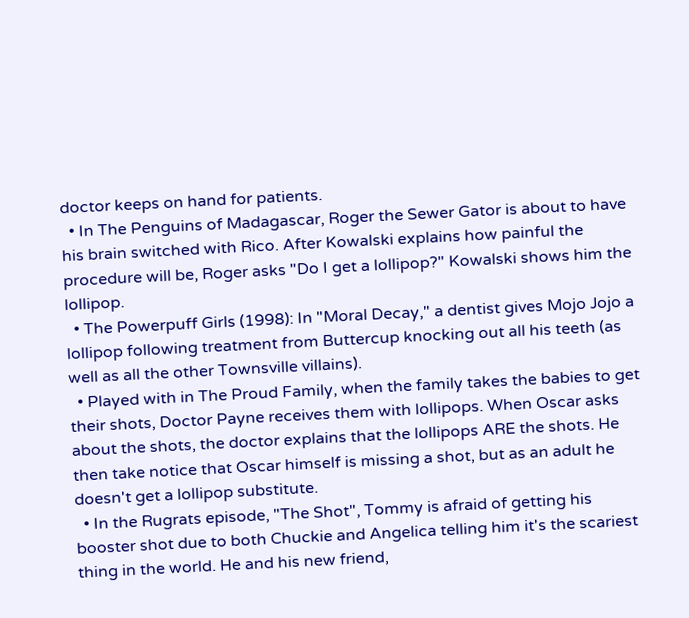doctor keeps on hand for patients.
  • In The Penguins of Madagascar, Roger the Sewer Gator is about to have his brain switched with Rico. After Kowalski explains how painful the procedure will be, Roger asks "Do I get a lollipop?" Kowalski shows him the lollipop.
  • The Powerpuff Girls (1998): In "Moral Decay," a dentist gives Mojo Jojo a lollipop following treatment from Buttercup knocking out all his teeth (as well as all the other Townsville villains).
  • Played with in The Proud Family, when the family takes the babies to get their shots, Doctor Payne receives them with lollipops. When Oscar asks about the shots, the doctor explains that the lollipops ARE the shots. He then take notice that Oscar himself is missing a shot, but as an adult he doesn't get a lollipop substitute.
  • In the Rugrats episode, "The Shot", Tommy is afraid of getting his booster shot due to both Chuckie and Angelica telling him it's the scariest thing in the world. He and his new friend,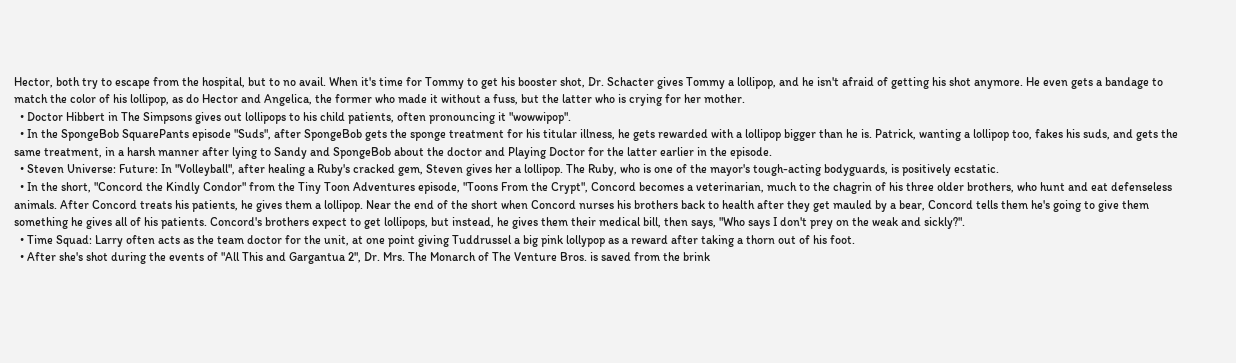Hector, both try to escape from the hospital, but to no avail. When it's time for Tommy to get his booster shot, Dr. Schacter gives Tommy a lollipop, and he isn't afraid of getting his shot anymore. He even gets a bandage to match the color of his lollipop, as do Hector and Angelica, the former who made it without a fuss, but the latter who is crying for her mother.
  • Doctor Hibbert in The Simpsons gives out lollipops to his child patients, often pronouncing it "wowwipop".
  • In the SpongeBob SquarePants episode "Suds", after SpongeBob gets the sponge treatment for his titular illness, he gets rewarded with a lollipop bigger than he is. Patrick, wanting a lollipop too, fakes his suds, and gets the same treatment, in a harsh manner after lying to Sandy and SpongeBob about the doctor and Playing Doctor for the latter earlier in the episode.
  • Steven Universe: Future: In "Volleyball", after healing a Ruby's cracked gem, Steven gives her a lollipop. The Ruby, who is one of the mayor's tough-acting bodyguards, is positively ecstatic.
  • In the short, "Concord the Kindly Condor" from the Tiny Toon Adventures episode, "Toons From the Crypt", Concord becomes a veterinarian, much to the chagrin of his three older brothers, who hunt and eat defenseless animals. After Concord treats his patients, he gives them a lollipop. Near the end of the short when Concord nurses his brothers back to health after they get mauled by a bear, Concord tells them he's going to give them something he gives all of his patients. Concord's brothers expect to get lollipops, but instead, he gives them their medical bill, then says, "Who says I don't prey on the weak and sickly?".
  • Time Squad: Larry often acts as the team doctor for the unit, at one point giving Tuddrussel a big pink lollypop as a reward after taking a thorn out of his foot.
  • After she's shot during the events of "All This and Gargantua 2", Dr. Mrs. The Monarch of The Venture Bros. is saved from the brink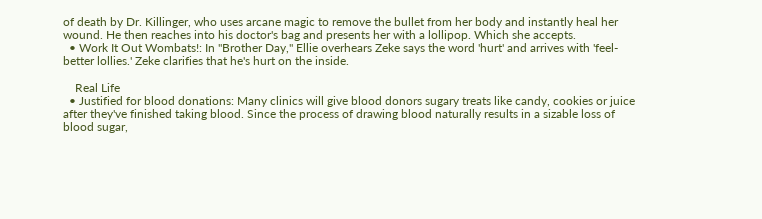of death by Dr. Killinger, who uses arcane magic to remove the bullet from her body and instantly heal her wound. He then reaches into his doctor's bag and presents her with a lollipop. Which she accepts.
  • Work It Out Wombats!: In "Brother Day," Ellie overhears Zeke says the word 'hurt' and arrives with 'feel-better lollies.' Zeke clarifies that he's hurt on the inside.

    Real Life
  • Justified for blood donations: Many clinics will give blood donors sugary treats like candy, cookies or juice after they've finished taking blood. Since the process of drawing blood naturally results in a sizable loss of blood sugar,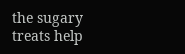the sugary treats help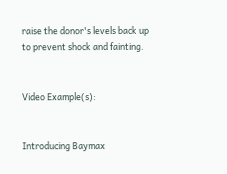raise the donor's levels back up to prevent shock and fainting.


Video Example(s):


Introducing Baymax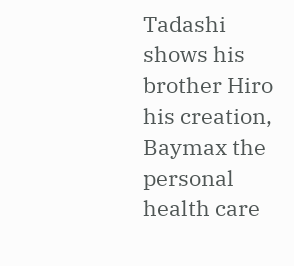Tadashi shows his brother Hiro his creation, Baymax the personal health care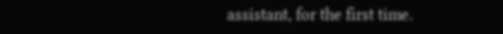assistant, for the first time.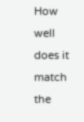How well does it match the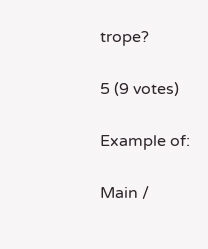trope?

5 (9 votes)

Example of:

Main /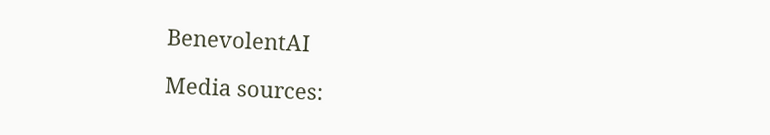BenevolentAI

Media sources: